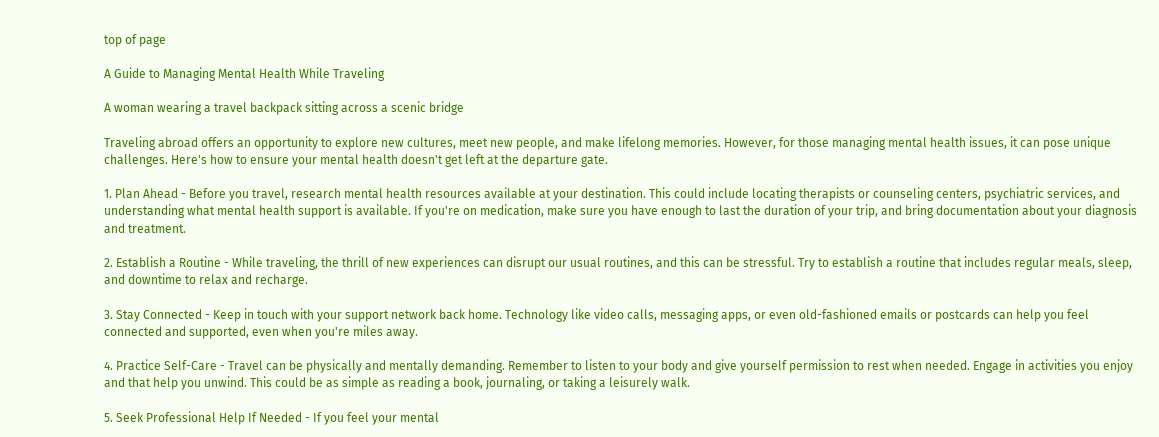top of page

A Guide to Managing Mental Health While Traveling

A woman wearing a travel backpack sitting across a scenic bridge

Traveling abroad offers an opportunity to explore new cultures, meet new people, and make lifelong memories. However, for those managing mental health issues, it can pose unique challenges. Here's how to ensure your mental health doesn't get left at the departure gate.

1. Plan Ahead - Before you travel, research mental health resources available at your destination. This could include locating therapists or counseling centers, psychiatric services, and understanding what mental health support is available. If you're on medication, make sure you have enough to last the duration of your trip, and bring documentation about your diagnosis and treatment.

2. Establish a Routine - While traveling, the thrill of new experiences can disrupt our usual routines, and this can be stressful. Try to establish a routine that includes regular meals, sleep, and downtime to relax and recharge.

3. Stay Connected - Keep in touch with your support network back home. Technology like video calls, messaging apps, or even old-fashioned emails or postcards can help you feel connected and supported, even when you're miles away.

4. Practice Self-Care - Travel can be physically and mentally demanding. Remember to listen to your body and give yourself permission to rest when needed. Engage in activities you enjoy and that help you unwind. This could be as simple as reading a book, journaling, or taking a leisurely walk.

5. Seek Professional Help If Needed - If you feel your mental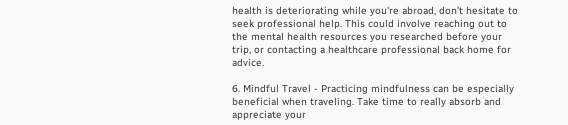health is deteriorating while you're abroad, don't hesitate to seek professional help. This could involve reaching out to the mental health resources you researched before your trip, or contacting a healthcare professional back home for advice.

6. Mindful Travel - Practicing mindfulness can be especially beneficial when traveling. Take time to really absorb and appreciate your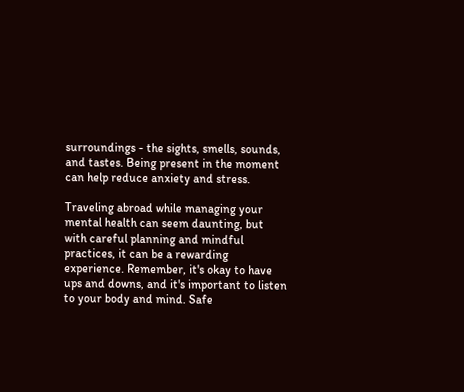surroundings - the sights, smells, sounds, and tastes. Being present in the moment can help reduce anxiety and stress.

Traveling abroad while managing your mental health can seem daunting, but with careful planning and mindful practices, it can be a rewarding experience. Remember, it's okay to have ups and downs, and it's important to listen to your body and mind. Safe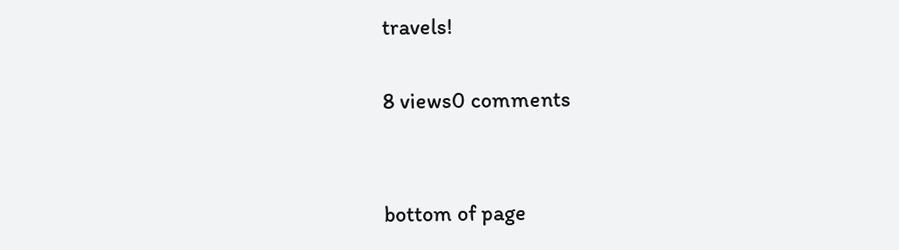travels!

8 views0 comments


bottom of page